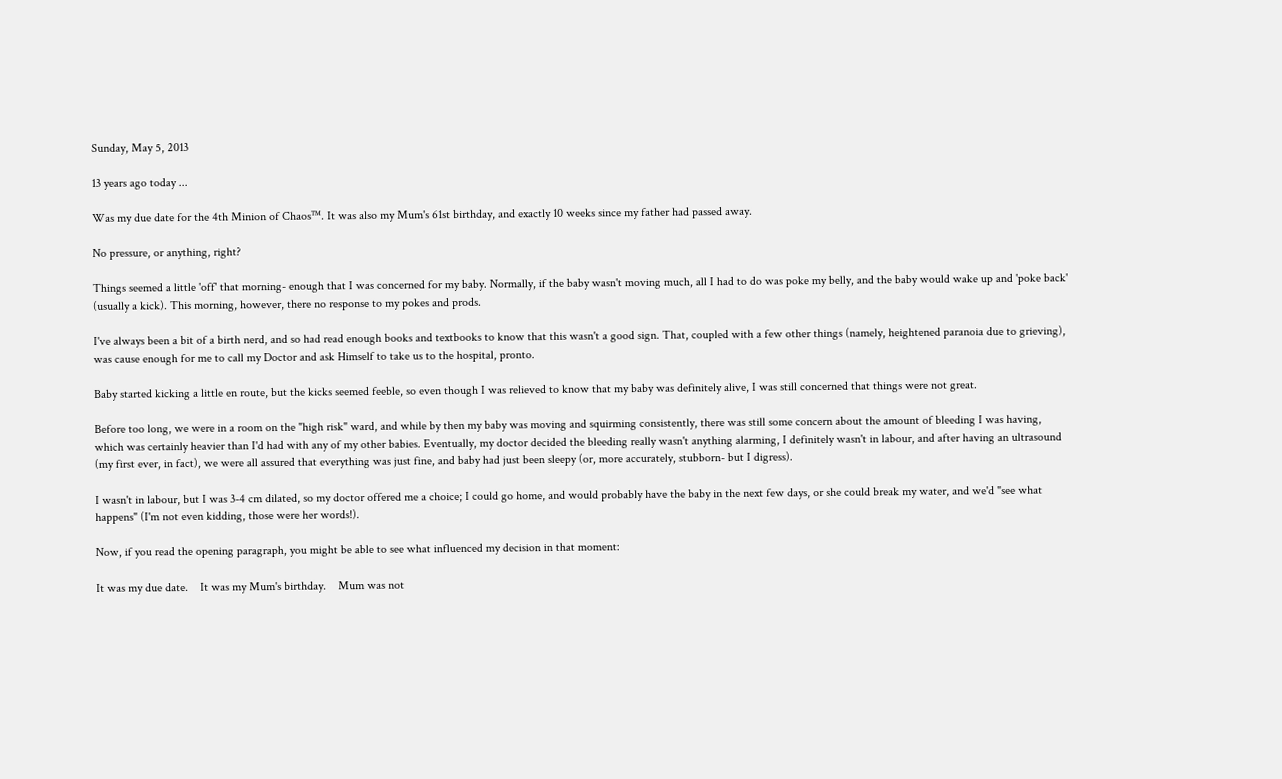Sunday, May 5, 2013

13 years ago today ...

Was my due date for the 4th Minion of Chaos™. It was also my Mum's 61st birthday, and exactly 10 weeks since my father had passed away.

No pressure, or anything, right?

Things seemed a little 'off' that morning- enough that I was concerned for my baby. Normally, if the baby wasn't moving much, all I had to do was poke my belly, and the baby would wake up and 'poke back' (usually a kick). This morning, however, there no response to my pokes and prods.

I've always been a bit of a birth nerd, and so had read enough books and textbooks to know that this wasn't a good sign. That, coupled with a few other things (namely, heightened paranoia due to grieving), was cause enough for me to call my Doctor and ask Himself to take us to the hospital, pronto.

Baby started kicking a little en route, but the kicks seemed feeble, so even though I was relieved to know that my baby was definitely alive, I was still concerned that things were not great.

Before too long, we were in a room on the "high risk" ward, and while by then my baby was moving and squirming consistently, there was still some concern about the amount of bleeding I was having, which was certainly heavier than I'd had with any of my other babies. Eventually, my doctor decided the bleeding really wasn't anything alarming, I definitely wasn't in labour, and after having an ultrasound (my first ever, in fact), we were all assured that everything was just fine, and baby had just been sleepy (or, more accurately, stubborn- but I digress).

I wasn't in labour, but I was 3-4 cm dilated, so my doctor offered me a choice; I could go home, and would probably have the baby in the next few days, or she could break my water, and we'd "see what happens" (I'm not even kidding, those were her words!).

Now, if you read the opening paragraph, you might be able to see what influenced my decision in that moment:

It was my due date.    It was my Mum's birthday.    Mum was not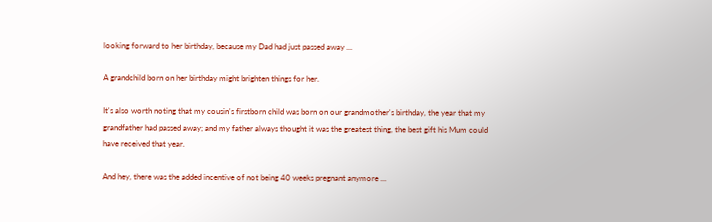looking forward to her birthday, because my Dad had just passed away ...

A grandchild born on her birthday might brighten things for her.

It's also worth noting that my cousin's firstborn child was born on our grandmother's birthday, the year that my grandfather had passed away; and my father always thought it was the greatest thing, the best gift his Mum could have received that year.

And hey, there was the added incentive of not being 40 weeks pregnant anymore ...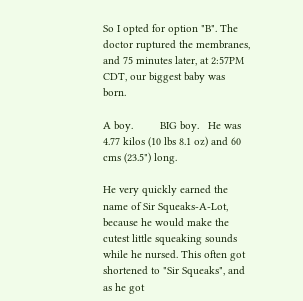So I opted for option "B". The doctor ruptured the membranes, and 75 minutes later, at 2:57PM CDT, our biggest baby was born.

A boy.         BIG boy.   He was 4.77 kilos (10 lbs 8.1 oz) and 60 cms (23.5") long.

He very quickly earned the name of Sir Squeaks-A-Lot, because he would make the cutest little squeaking sounds while he nursed. This often got shortened to "Sir Squeaks", and as he got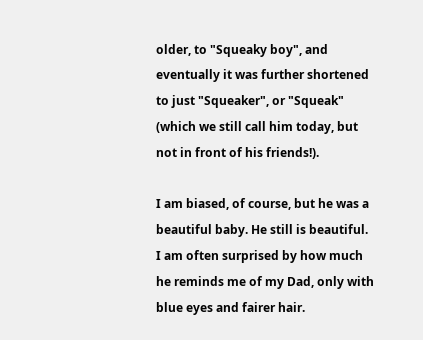older, to "Squeaky boy", and eventually it was further shortened to just "Squeaker", or "Squeak" (which we still call him today, but not in front of his friends!).

I am biased, of course, but he was a beautiful baby. He still is beautiful. I am often surprised by how much he reminds me of my Dad, only with blue eyes and fairer hair.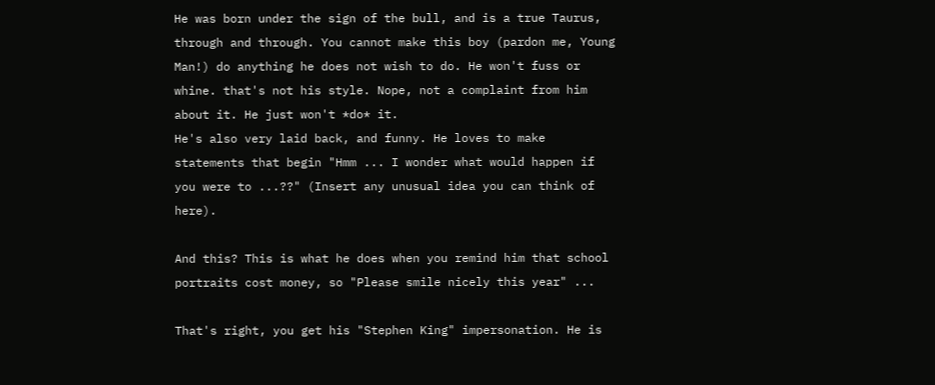He was born under the sign of the bull, and is a true Taurus, through and through. You cannot make this boy (pardon me, Young Man!) do anything he does not wish to do. He won't fuss or whine. that's not his style. Nope, not a complaint from him about it. He just won't *do* it.
He's also very laid back, and funny. He loves to make statements that begin "Hmm ... I wonder what would happen if you were to ...??" (Insert any unusual idea you can think of here).

And this? This is what he does when you remind him that school portraits cost money, so "Please smile nicely this year" ...

That's right, you get his "Stephen King" impersonation. He is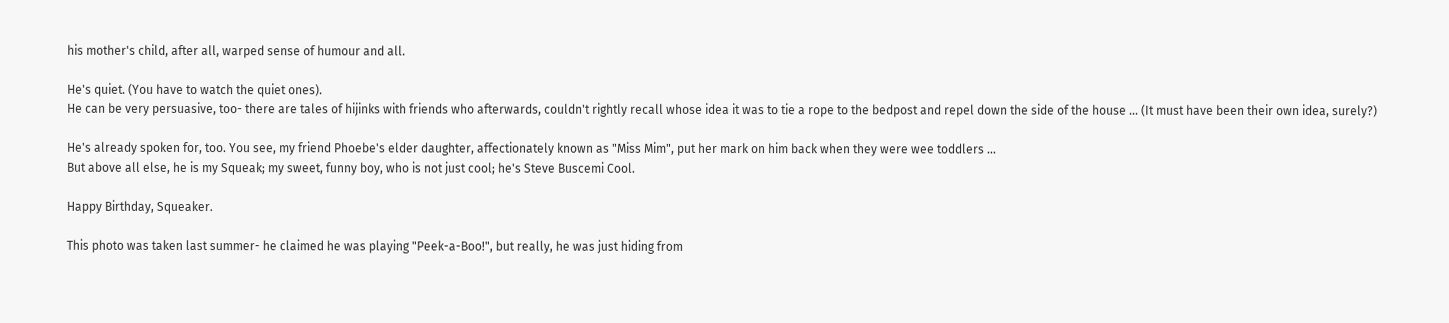his mother's child, after all, warped sense of humour and all.

He's quiet. (You have to watch the quiet ones).
He can be very persuasive, too- there are tales of hijinks with friends who afterwards, couldn't rightly recall whose idea it was to tie a rope to the bedpost and repel down the side of the house ... (It must have been their own idea, surely?)

He's already spoken for, too. You see, my friend Phoebe's elder daughter, affectionately known as "Miss Mim", put her mark on him back when they were wee toddlers ...
But above all else, he is my Squeak; my sweet, funny boy, who is not just cool; he's Steve Buscemi Cool.

Happy Birthday, Squeaker.

This photo was taken last summer- he claimed he was playing "Peek-a-Boo!", but really, he was just hiding from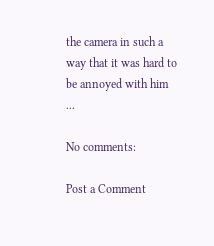the camera in such a way that it was hard to be annoyed with him ...

No comments:

Post a Comment